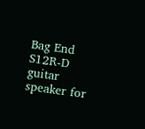Bag End S12R-D guitar speaker for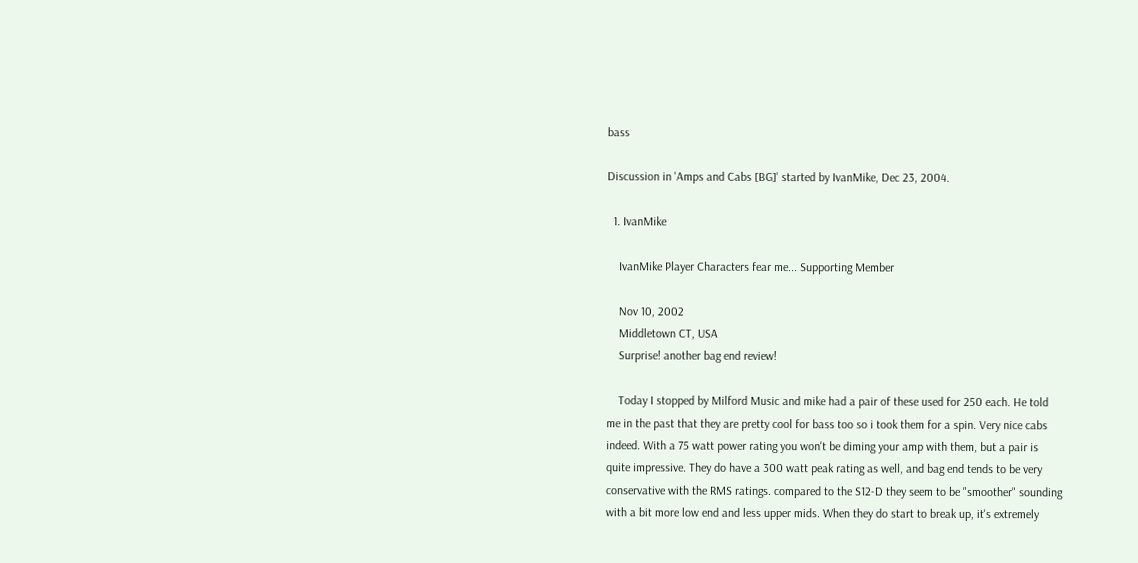bass

Discussion in 'Amps and Cabs [BG]' started by IvanMike, Dec 23, 2004.

  1. IvanMike

    IvanMike Player Characters fear me... Supporting Member

    Nov 10, 2002
    Middletown CT, USA
    Surprise! another bag end review!

    Today I stopped by Milford Music and mike had a pair of these used for 250 each. He told me in the past that they are pretty cool for bass too so i took them for a spin. Very nice cabs indeed. With a 75 watt power rating you won't be diming your amp with them, but a pair is quite impressive. They do have a 300 watt peak rating as well, and bag end tends to be very conservative with the RMS ratings. compared to the S12-D they seem to be "smoother" sounding with a bit more low end and less upper mids. When they do start to break up, it's extremely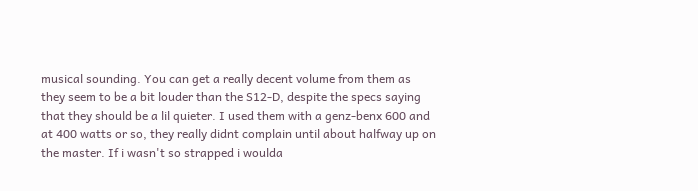musical sounding. You can get a really decent volume from them as they seem to be a bit louder than the S12-D, despite the specs saying that they should be a lil quieter. I used them with a genz-benx 600 and at 400 watts or so, they really didnt complain until about halfway up on the master. If i wasn't so strapped i woulda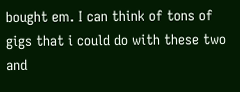bought em. I can think of tons of gigs that i could do with these two and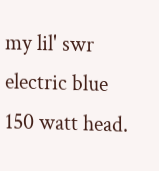my lil' swr electric blue 150 watt head.